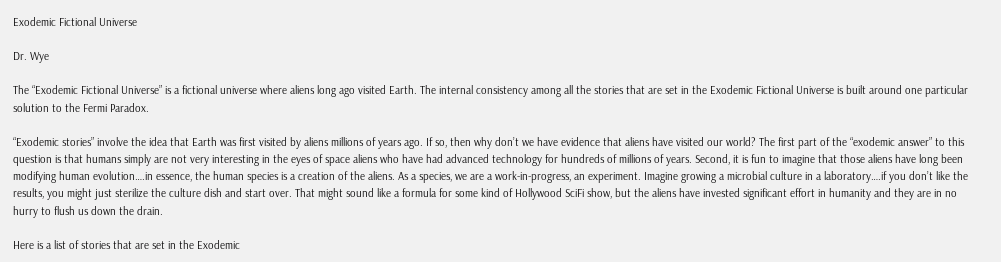Exodemic Fictional Universe

Dr. Wye

The “Exodemic Fictional Universe” is a fictional universe where aliens long ago visited Earth. The internal consistency among all the stories that are set in the Exodemic Fictional Universe is built around one particular solution to the Fermi Paradox.

“Exodemic stories” involve the idea that Earth was first visited by aliens millions of years ago. If so, then why don’t we have evidence that aliens have visited our world? The first part of the “exodemic answer” to this question is that humans simply are not very interesting in the eyes of space aliens who have had advanced technology for hundreds of millions of years. Second, it is fun to imagine that those aliens have long been modifying human evolution….in essence, the human species is a creation of the aliens. As a species, we are a work-in-progress, an experiment. Imagine growing a microbial culture in a laboratory….if you don’t like the results, you might just sterilize the culture dish and start over. That might sound like a formula for some kind of Hollywood SciFi show, but the aliens have invested significant effort in humanity and they are in no hurry to flush us down the drain.

Here is a list of stories that are set in the Exodemic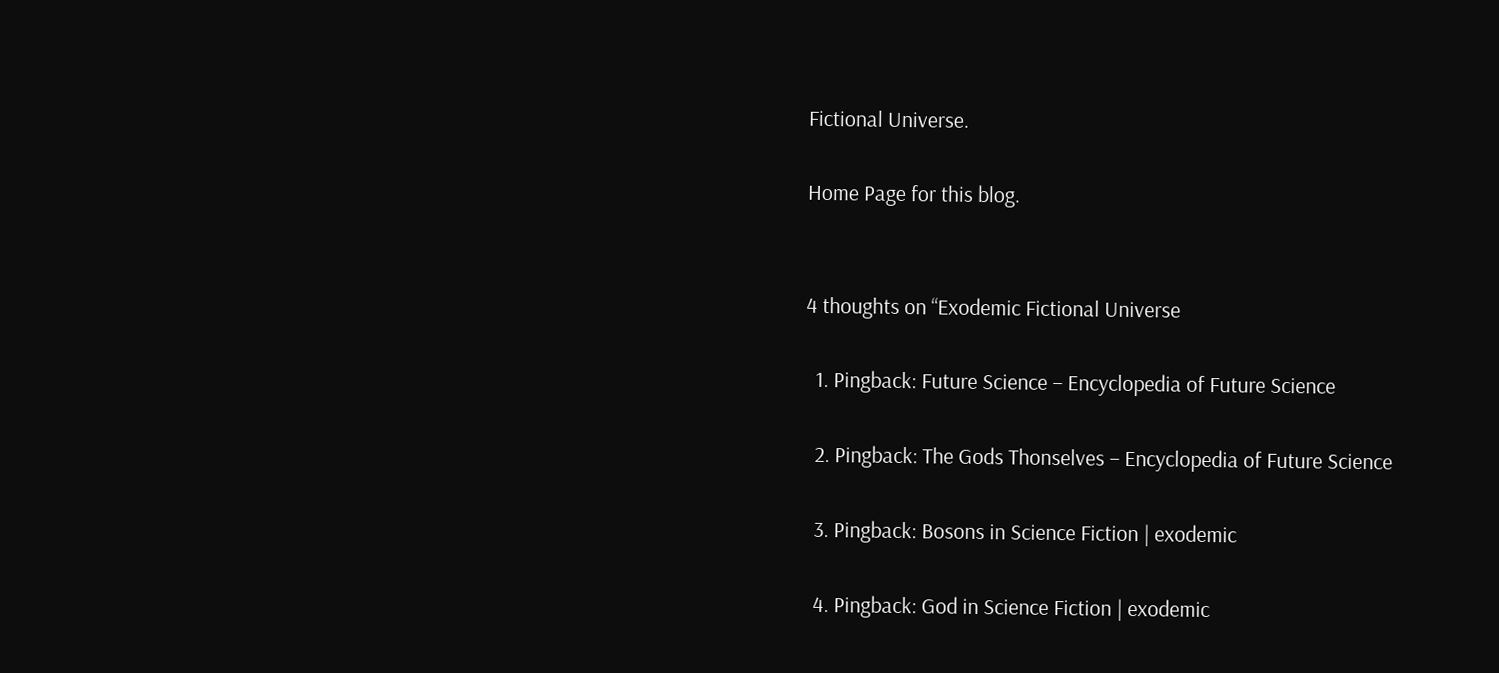Fictional Universe.

Home Page for this blog.


4 thoughts on “Exodemic Fictional Universe

  1. Pingback: Future Science – Encyclopedia of Future Science

  2. Pingback: The Gods Thonselves – Encyclopedia of Future Science

  3. Pingback: Bosons in Science Fiction | exodemic

  4. Pingback: God in Science Fiction | exodemic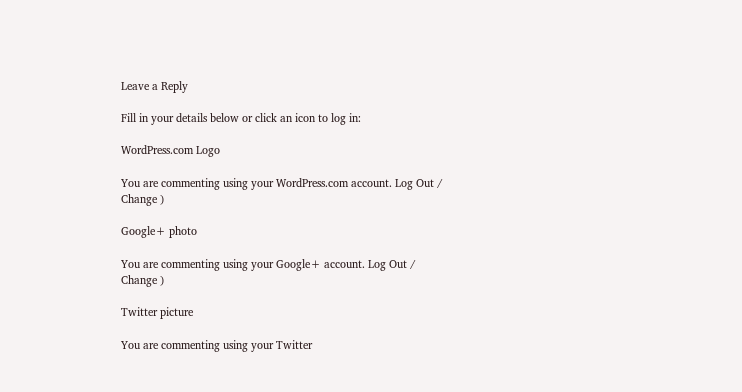Leave a Reply

Fill in your details below or click an icon to log in:

WordPress.com Logo

You are commenting using your WordPress.com account. Log Out /  Change )

Google+ photo

You are commenting using your Google+ account. Log Out /  Change )

Twitter picture

You are commenting using your Twitter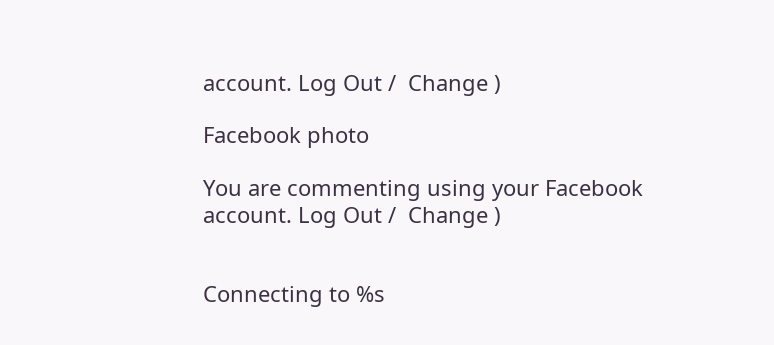account. Log Out /  Change )

Facebook photo

You are commenting using your Facebook account. Log Out /  Change )


Connecting to %s